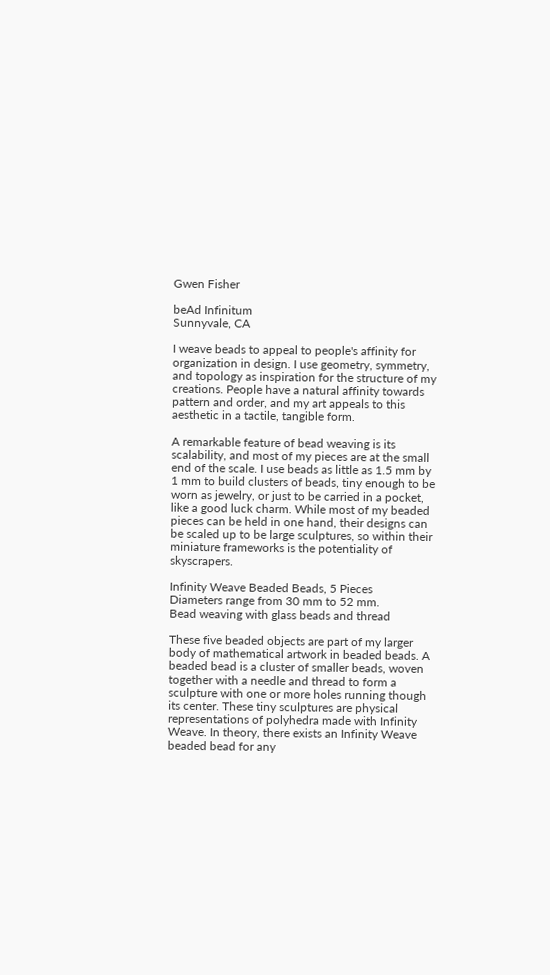Gwen Fisher

beAd Infinitum
Sunnyvale, CA

I weave beads to appeal to people's affinity for organization in design. I use geometry, symmetry, and topology as inspiration for the structure of my creations. People have a natural affinity towards pattern and order, and my art appeals to this aesthetic in a tactile, tangible form.

A remarkable feature of bead weaving is its scalability, and most of my pieces are at the small end of the scale. I use beads as little as 1.5 mm by 1 mm to build clusters of beads, tiny enough to be worn as jewelry, or just to be carried in a pocket, like a good luck charm. While most of my beaded pieces can be held in one hand, their designs can be scaled up to be large sculptures, so within their miniature frameworks is the potentiality of skyscrapers.

Infinity Weave Beaded Beads, 5 Pieces
Diameters range from 30 mm to 52 mm.
Bead weaving with glass beads and thread

These five beaded objects are part of my larger body of mathematical artwork in beaded beads. A beaded bead is a cluster of smaller beads, woven together with a needle and thread to form a sculpture with one or more holes running though its center. These tiny sculptures are physical representations of polyhedra made with Infinity Weave. In theory, there exists an Infinity Weave beaded bead for any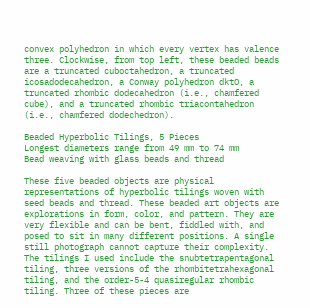convex polyhedron in which every vertex has valence three. Clockwise, from top left, these beaded beads are a truncated cuboctahedron, a truncated icosadodecahedron, a Conway polyhedron dktO, a truncated rhombic dodecahedron (i.e., chamfered cube), and a truncated rhombic triacontahedron (i.e., chamfered dodechedron).

Beaded Hyperbolic Tilings, 5 Pieces
Longest diameters range from 49 mm to 74 mm
Bead weaving with glass beads and thread

These five beaded objects are physical representations of hyperbolic tilings woven with seed beads and thread. These beaded art objects are explorations in form, color, and pattern. They are very flexible and can be bent, fiddled with, and posed to sit in many different positions. A single still photograph cannot capture their complexity. The tilings I used include the snubtetrapentagonal tiling, three versions of the rhombitetrahexagonal tiling, and the order-5-4 quasiregular rhombic tiling. Three of these pieces are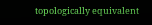topologically equivalent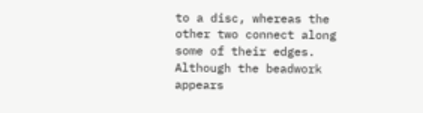to a disc, whereas the other two connect along some of their edges. Although the beadwork appears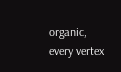organic, every vertex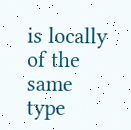is locally of the same type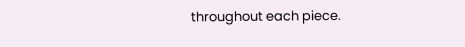throughout each piece.